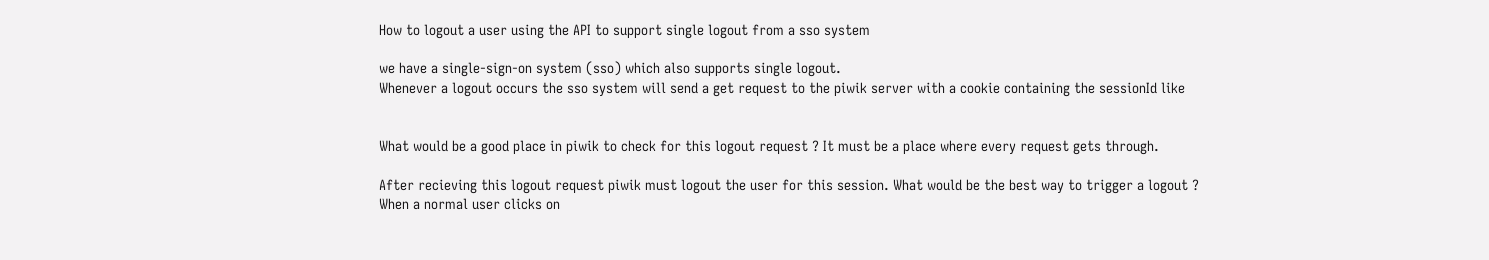How to logout a user using the API to support single logout from a sso system

we have a single-sign-on system (sso) which also supports single logout.
Whenever a logout occurs the sso system will send a get request to the piwik server with a cookie containing the sessionId like


What would be a good place in piwik to check for this logout request ? It must be a place where every request gets through.

After recieving this logout request piwik must logout the user for this session. What would be the best way to trigger a logout ?
When a normal user clicks on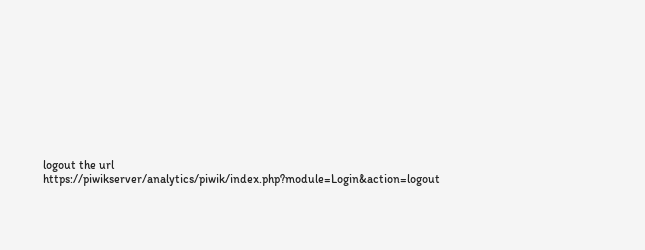logout the url https://piwikserver/analytics/piwik/index.php?module=Login&action=logout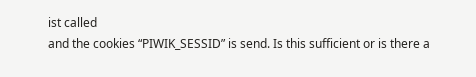ist called
and the cookies “PIWIK_SESSID” is send. Is this sufficient or is there a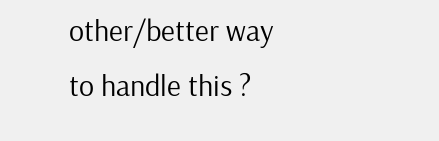other/better way to handle this ?